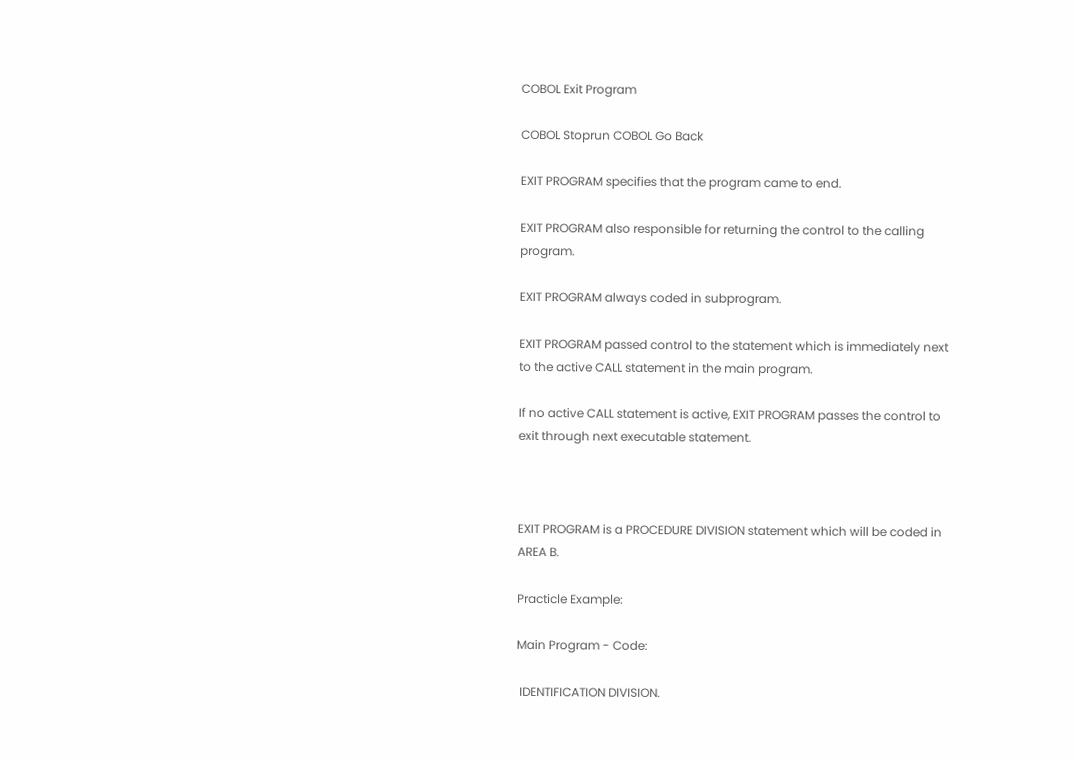COBOL Exit Program

COBOL Stoprun COBOL Go Back

EXIT PROGRAM specifies that the program came to end.

EXIT PROGRAM also responsible for returning the control to the calling program.

EXIT PROGRAM always coded in subprogram.

EXIT PROGRAM passed control to the statement which is immediately next to the active CALL statement in the main program.

If no active CALL statement is active, EXIT PROGRAM passes the control to exit through next executable statement.



EXIT PROGRAM is a PROCEDURE DIVISION statement which will be coded in AREA B.

Practicle Example:

Main Program - Code:

 IDENTIFICATION DIVISION.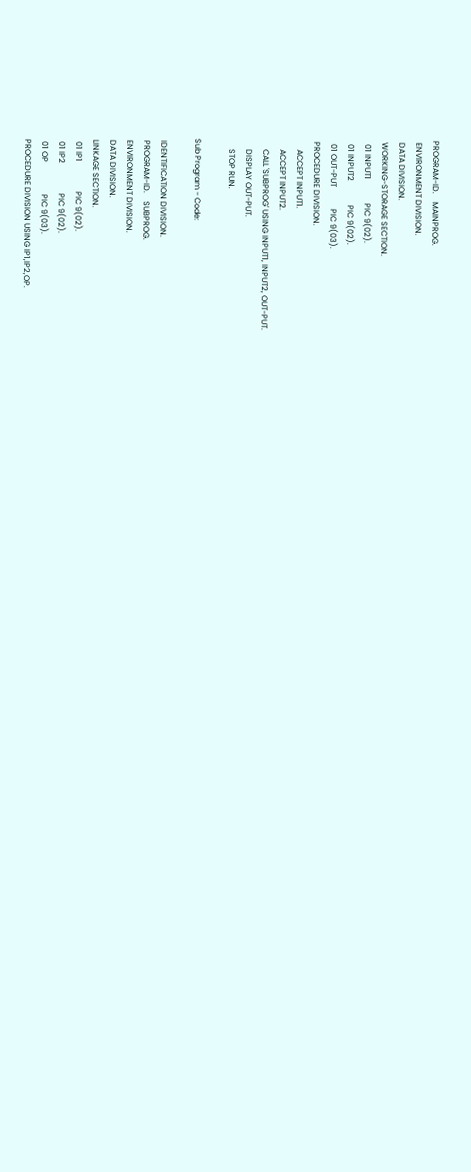PROGRAM-ID.    MAINPROG.
 ENVIRONMENT DIVISION.
 DATA DIVISION.
 WORKING-STORAGE SECTION.
  01 INPUT1            PIC 9(02).
  01 INPUT2            PIC 9(02).
  01 OUT-PUT           PIC 9(03).
 PROCEDURE DIVISION.
     ACCEPT INPUT1.
     ACCEPT INPUT2.
     CALL 'SUBPROG' USING INPUT1, INPUT2, OUT-PUT.
     DISPLAY OUT-PUT.
     STOP RUN.

Sub Program - Code:

 IDENTIFICATION DIVISION.
 PROGRAM-ID.    SUBPROG.
 ENVIRONMENT DIVISION.
 DATA DIVISION.
 LINKAGE SECTION.
  01 IP1               PIC 9(02).
  01 IP2               PIC 9(02).
  01 OP                PIC 9(03).
 PROCEDURE DIVISION USING IP1,IP2,OP.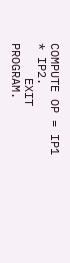COMPUTE OP = IP1 * IP2.
     EXIT PROGRAM.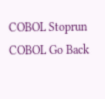COBOL Stoprun COBOL Go Back